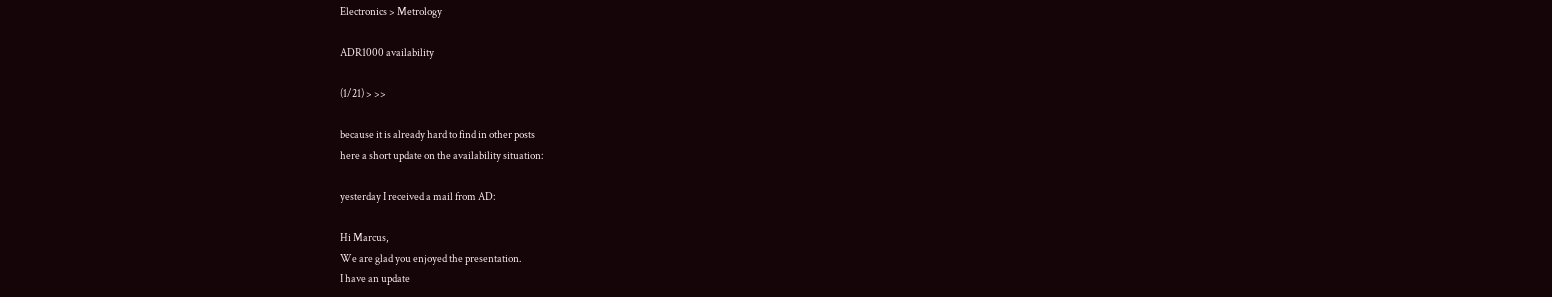Electronics > Metrology

ADR1000 availability

(1/21) > >>

because it is already hard to find in other posts
here a short update on the availability situation:

yesterday I received a mail from AD:

Hi Marcus,
We are glad you enjoyed the presentation.
I have an update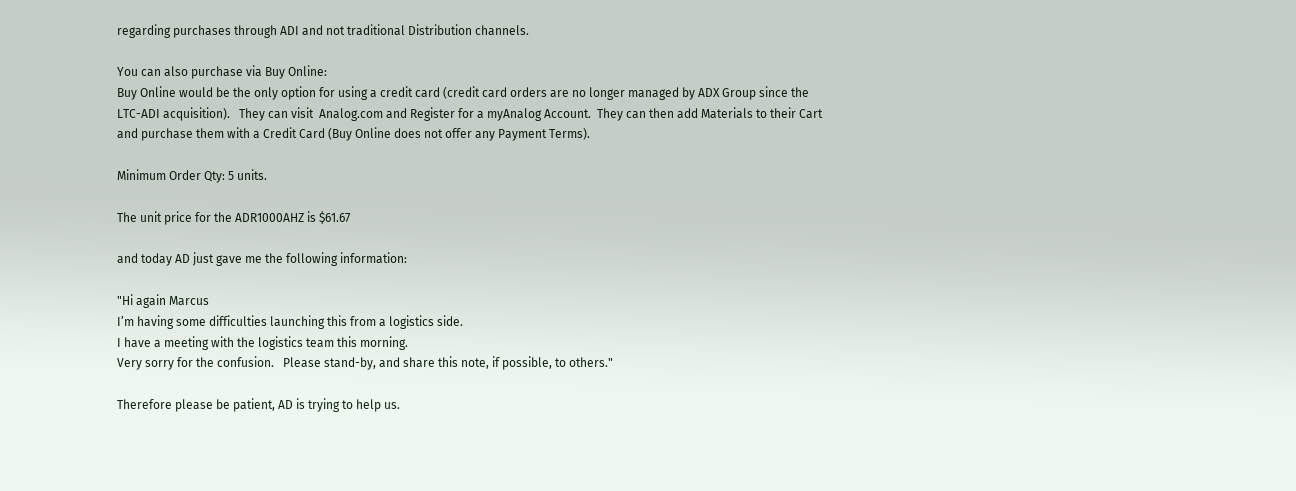regarding purchases through ADI and not traditional Distribution channels.

You can also purchase via Buy Online:
Buy Online would be the only option for using a credit card (credit card orders are no longer managed by ADX Group since the LTC-ADI acquisition).   They can visit  Analog.com and Register for a myAnalog Account.  They can then add Materials to their Cart and purchase them with a Credit Card (Buy Online does not offer any Payment Terms).

Minimum Order Qty: 5 units.

The unit price for the ADR1000AHZ is $61.67

and today AD just gave me the following information:

"Hi again Marcus
I’m having some difficulties launching this from a logistics side.
I have a meeting with the logistics team this morning.
Very sorry for the confusion.   Please stand-by, and share this note, if possible, to others."

Therefore please be patient, AD is trying to help us.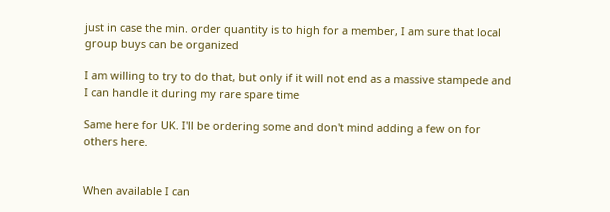just in case the min. order quantity is to high for a member, I am sure that local group buys can be organized

I am willing to try to do that, but only if it will not end as a massive stampede and I can handle it during my rare spare time

Same here for UK. I'll be ordering some and don't mind adding a few on for others here.


When available I can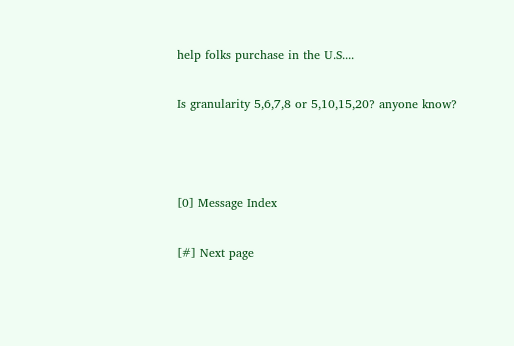help folks purchase in the U.S....

Is granularity 5,6,7,8 or 5,10,15,20? anyone know?



[0] Message Index

[#] Next page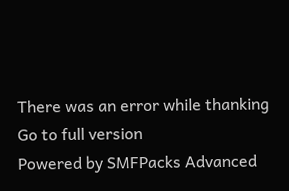There was an error while thanking
Go to full version
Powered by SMFPacks Advanced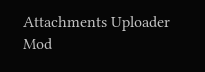Attachments Uploader Mod